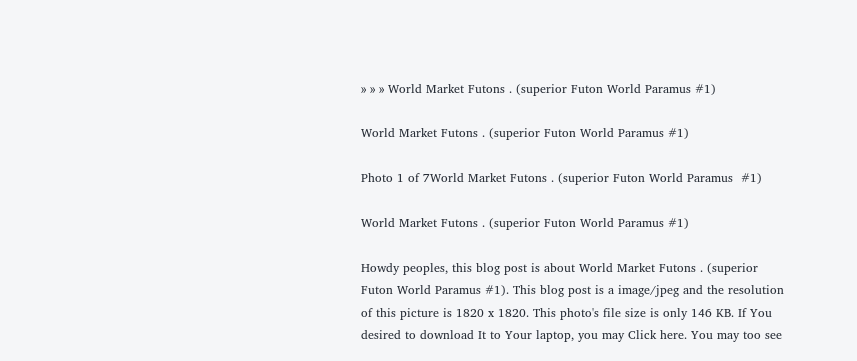» » » World Market Futons . (superior Futon World Paramus #1)

World Market Futons . (superior Futon World Paramus #1)

Photo 1 of 7World Market Futons . (superior Futon World Paramus  #1)

World Market Futons . (superior Futon World Paramus #1)

Howdy peoples, this blog post is about World Market Futons . (superior Futon World Paramus #1). This blog post is a image/jpeg and the resolution of this picture is 1820 x 1820. This photo's file size is only 146 KB. If You desired to download It to Your laptop, you may Click here. You may too see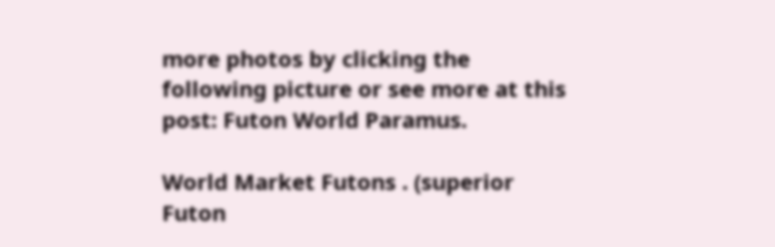more photos by clicking the following picture or see more at this post: Futon World Paramus.

World Market Futons . (superior Futon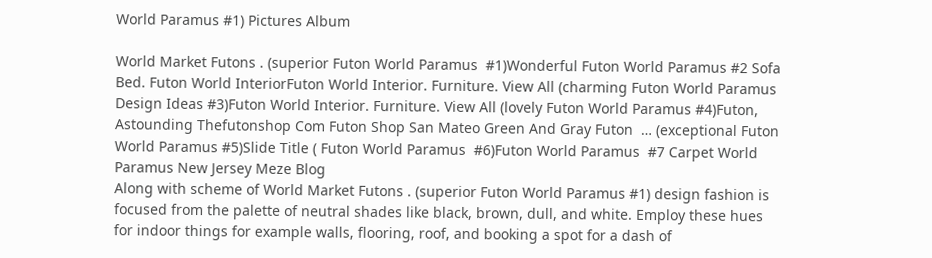World Paramus #1) Pictures Album

World Market Futons . (superior Futon World Paramus  #1)Wonderful Futon World Paramus #2 Sofa Bed. Futon World InteriorFuton World Interior. Furniture. View All (charming Futon World Paramus Design Ideas #3)Futon World Interior. Furniture. View All (lovely Futon World Paramus #4)Futon, Astounding Thefutonshop Com Futon Shop San Mateo Green And Gray Futon  … (exceptional Futon World Paramus #5)Slide Title ( Futon World Paramus  #6)Futon World Paramus  #7 Carpet World Paramus New Jersey Meze Blog
Along with scheme of World Market Futons . (superior Futon World Paramus #1) design fashion is focused from the palette of neutral shades like black, brown, dull, and white. Employ these hues for indoor things for example walls, flooring, roof, and booking a spot for a dash of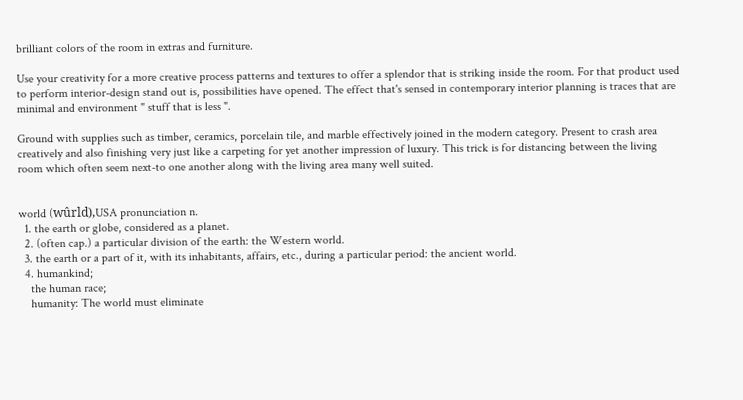brilliant colors of the room in extras and furniture.

Use your creativity for a more creative process patterns and textures to offer a splendor that is striking inside the room. For that product used to perform interior-design stand out is, possibilities have opened. The effect that's sensed in contemporary interior planning is traces that are minimal and environment " stuff that is less ".

Ground with supplies such as timber, ceramics, porcelain tile, and marble effectively joined in the modern category. Present to crash area creatively and also finishing very just like a carpeting for yet another impression of luxury. This trick is for distancing between the living room which often seem next-to one another along with the living area many well suited.


world (wûrld),USA pronunciation n.
  1. the earth or globe, considered as a planet.
  2. (often cap.) a particular division of the earth: the Western world.
  3. the earth or a part of it, with its inhabitants, affairs, etc., during a particular period: the ancient world.
  4. humankind;
    the human race;
    humanity: The world must eliminate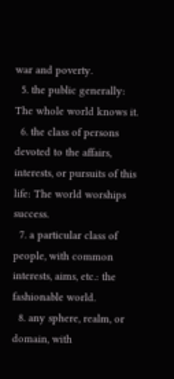war and poverty.
  5. the public generally: The whole world knows it.
  6. the class of persons devoted to the affairs, interests, or pursuits of this life: The world worships success.
  7. a particular class of people, with common interests, aims, etc.: the fashionable world.
  8. any sphere, realm, or domain, with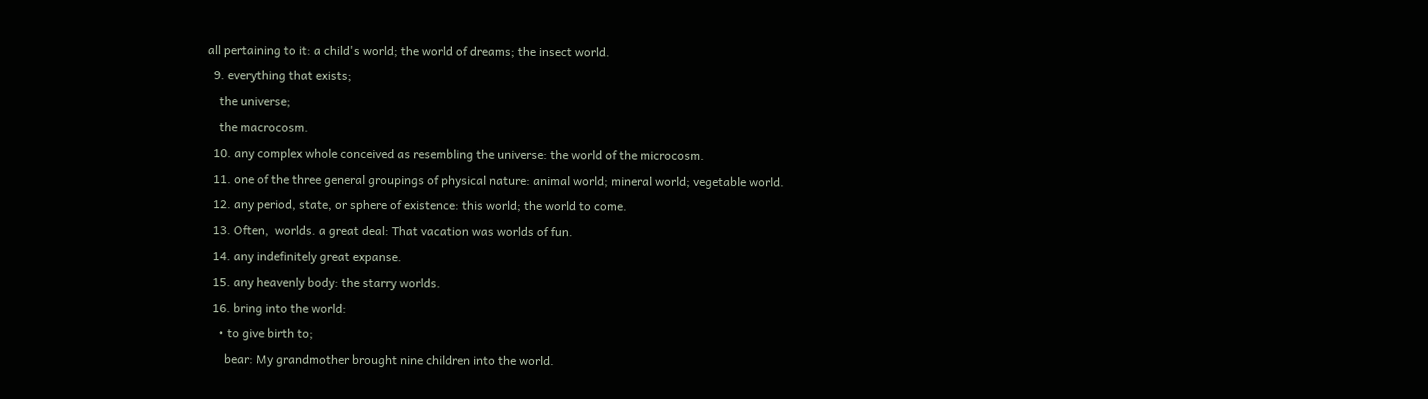all pertaining to it: a child's world; the world of dreams; the insect world.
  9. everything that exists;
    the universe;
    the macrocosm.
  10. any complex whole conceived as resembling the universe: the world of the microcosm.
  11. one of the three general groupings of physical nature: animal world; mineral world; vegetable world.
  12. any period, state, or sphere of existence: this world; the world to come.
  13. Often,  worlds. a great deal: That vacation was worlds of fun.
  14. any indefinitely great expanse.
  15. any heavenly body: the starry worlds.
  16. bring into the world:
    • to give birth to;
      bear: My grandmother brought nine children into the world.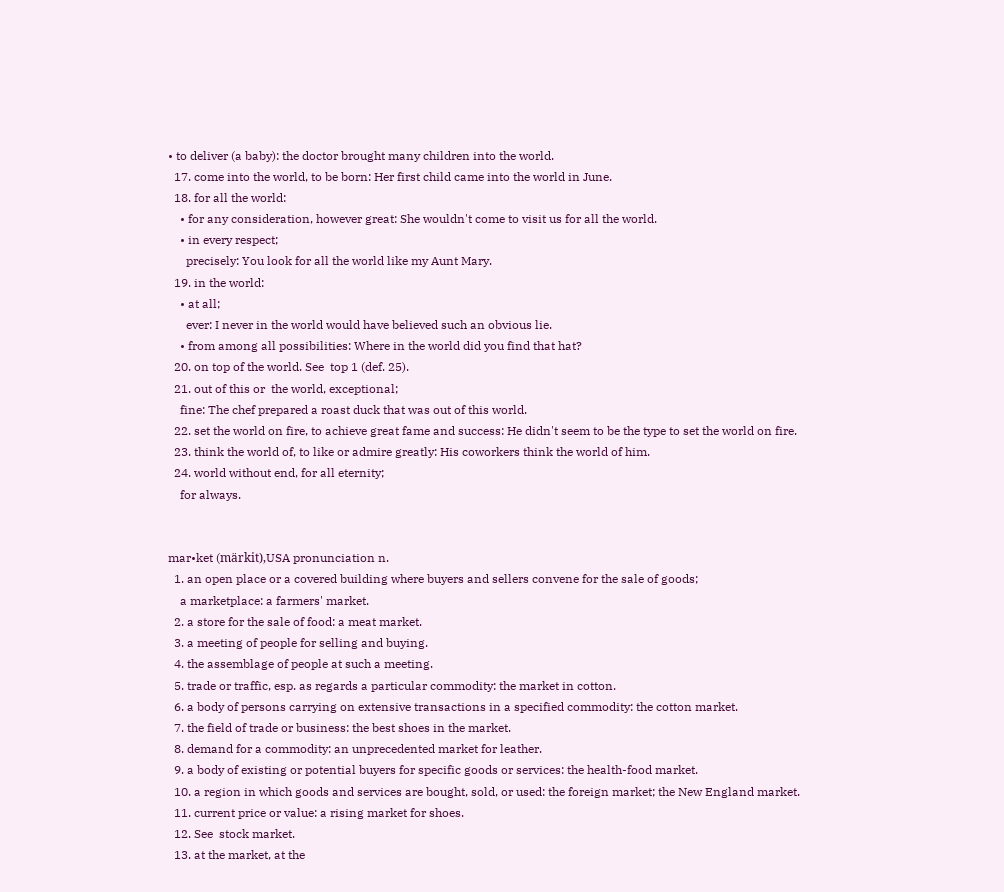• to deliver (a baby): the doctor brought many children into the world.
  17. come into the world, to be born: Her first child came into the world in June.
  18. for all the world:
    • for any consideration, however great: She wouldn't come to visit us for all the world.
    • in every respect;
      precisely: You look for all the world like my Aunt Mary.
  19. in the world:
    • at all;
      ever: I never in the world would have believed such an obvious lie.
    • from among all possibilities: Where in the world did you find that hat?
  20. on top of the world. See  top 1 (def. 25).
  21. out of this or  the world, exceptional;
    fine: The chef prepared a roast duck that was out of this world.
  22. set the world on fire, to achieve great fame and success: He didn't seem to be the type to set the world on fire.
  23. think the world of, to like or admire greatly: His coworkers think the world of him.
  24. world without end, for all eternity;
    for always.


mar•ket (märkit),USA pronunciation n.
  1. an open place or a covered building where buyers and sellers convene for the sale of goods;
    a marketplace: a farmers' market.
  2. a store for the sale of food: a meat market.
  3. a meeting of people for selling and buying.
  4. the assemblage of people at such a meeting.
  5. trade or traffic, esp. as regards a particular commodity: the market in cotton.
  6. a body of persons carrying on extensive transactions in a specified commodity: the cotton market.
  7. the field of trade or business: the best shoes in the market.
  8. demand for a commodity: an unprecedented market for leather.
  9. a body of existing or potential buyers for specific goods or services: the health-food market.
  10. a region in which goods and services are bought, sold, or used: the foreign market; the New England market.
  11. current price or value: a rising market for shoes.
  12. See  stock market.
  13. at the market, at the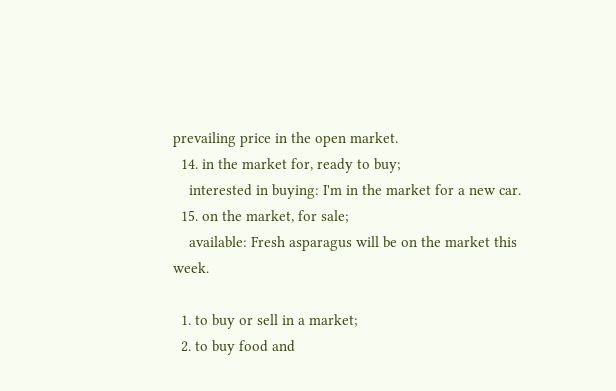prevailing price in the open market.
  14. in the market for, ready to buy;
    interested in buying: I'm in the market for a new car.
  15. on the market, for sale;
    available: Fresh asparagus will be on the market this week.

  1. to buy or sell in a market;
  2. to buy food and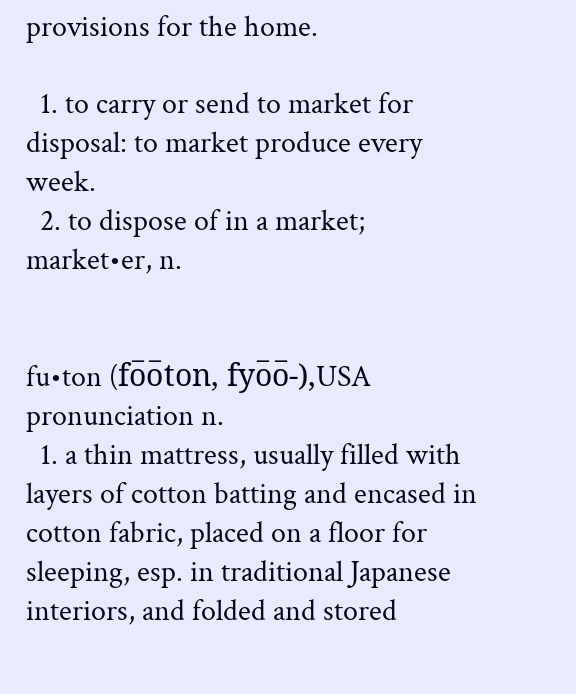provisions for the home.

  1. to carry or send to market for disposal: to market produce every week.
  2. to dispose of in a market;
market•er, n.


fu•ton (fo̅o̅ton, fyo̅o̅-),USA pronunciation n.
  1. a thin mattress, usually filled with layers of cotton batting and encased in cotton fabric, placed on a floor for sleeping, esp. in traditional Japanese interiors, and folded and stored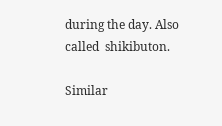during the day. Also called  shikibuton.

Similar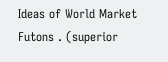Ideas of World Market Futons . (superior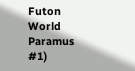Futon World Paramus #1)